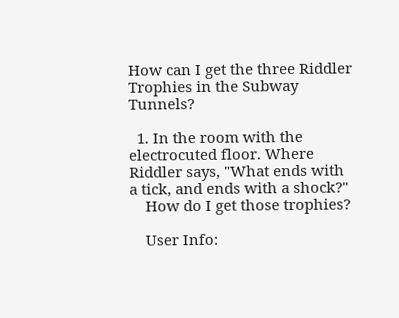How can I get the three Riddler Trophies in the Subway Tunnels?

  1. In the room with the electrocuted floor. Where Riddler says, "What ends with a tick, and ends with a shock?"
    How do I get those trophies?

    User Info: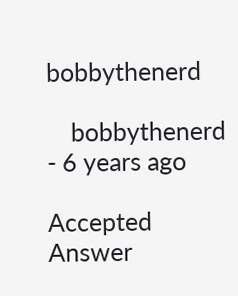bobbythenerd

    bobbythenerd - 6 years ago

Accepted Answer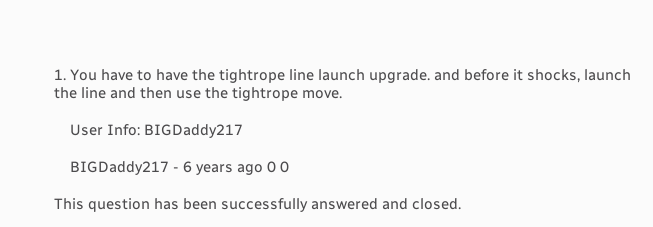1. You have to have the tightrope line launch upgrade. and before it shocks, launch the line and then use the tightrope move.

    User Info: BIGDaddy217

    BIGDaddy217 - 6 years ago 0 0

This question has been successfully answered and closed.